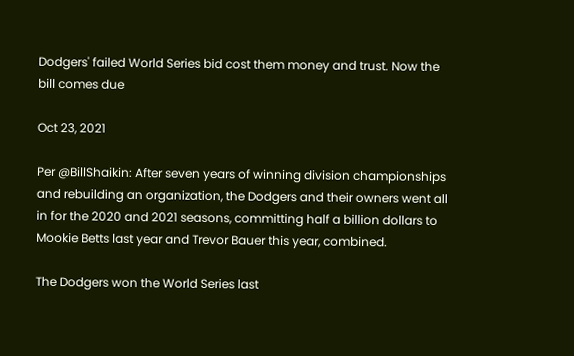Dodgers' failed World Series bid cost them money and trust. Now the bill comes due

Oct 23, 2021

Per @BillShaikin: After seven years of winning division championships and rebuilding an organization, the Dodgers and their owners went all in for the 2020 and 2021 seasons, committing half a billion dollars to Mookie Betts last year and Trevor Bauer this year, combined.

The Dodgers won the World Series last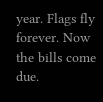year. Flags fly forever. Now the bills come due.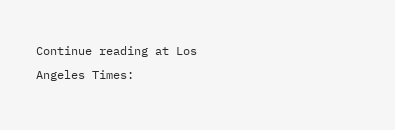Continue reading at Los Angeles Times: